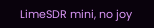LimeSDR mini, no joy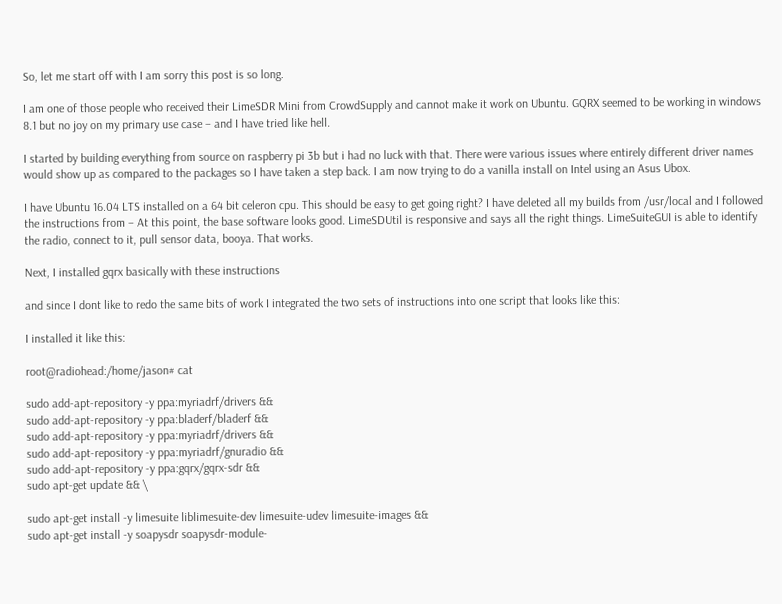So, let me start off with I am sorry this post is so long.

I am one of those people who received their LimeSDR Mini from CrowdSupply and cannot make it work on Ubuntu. GQRX seemed to be working in windows 8.1 but no joy on my primary use case – and I have tried like hell.

I started by building everything from source on raspberry pi 3b but i had no luck with that. There were various issues where entirely different driver names would show up as compared to the packages so I have taken a step back. I am now trying to do a vanilla install on Intel using an Asus Ubox.

I have Ubuntu 16.04 LTS installed on a 64 bit celeron cpu. This should be easy to get going right? I have deleted all my builds from /usr/local and I followed the instructions from – At this point, the base software looks good. LimeSDUtil is responsive and says all the right things. LimeSuiteGUI is able to identify the radio, connect to it, pull sensor data, booya. That works.

Next, I installed gqrx basically with these instructions

and since I dont like to redo the same bits of work I integrated the two sets of instructions into one script that looks like this:

I installed it like this:

root@radiohead:/home/jason# cat

sudo add-apt-repository -y ppa:myriadrf/drivers &&
sudo add-apt-repository -y ppa:bladerf/bladerf &&
sudo add-apt-repository -y ppa:myriadrf/drivers &&
sudo add-apt-repository -y ppa:myriadrf/gnuradio &&
sudo add-apt-repository -y ppa:gqrx/gqrx-sdr &&
sudo apt-get update && \

sudo apt-get install -y limesuite liblimesuite-dev limesuite-udev limesuite-images &&
sudo apt-get install -y soapysdr soapysdr-module-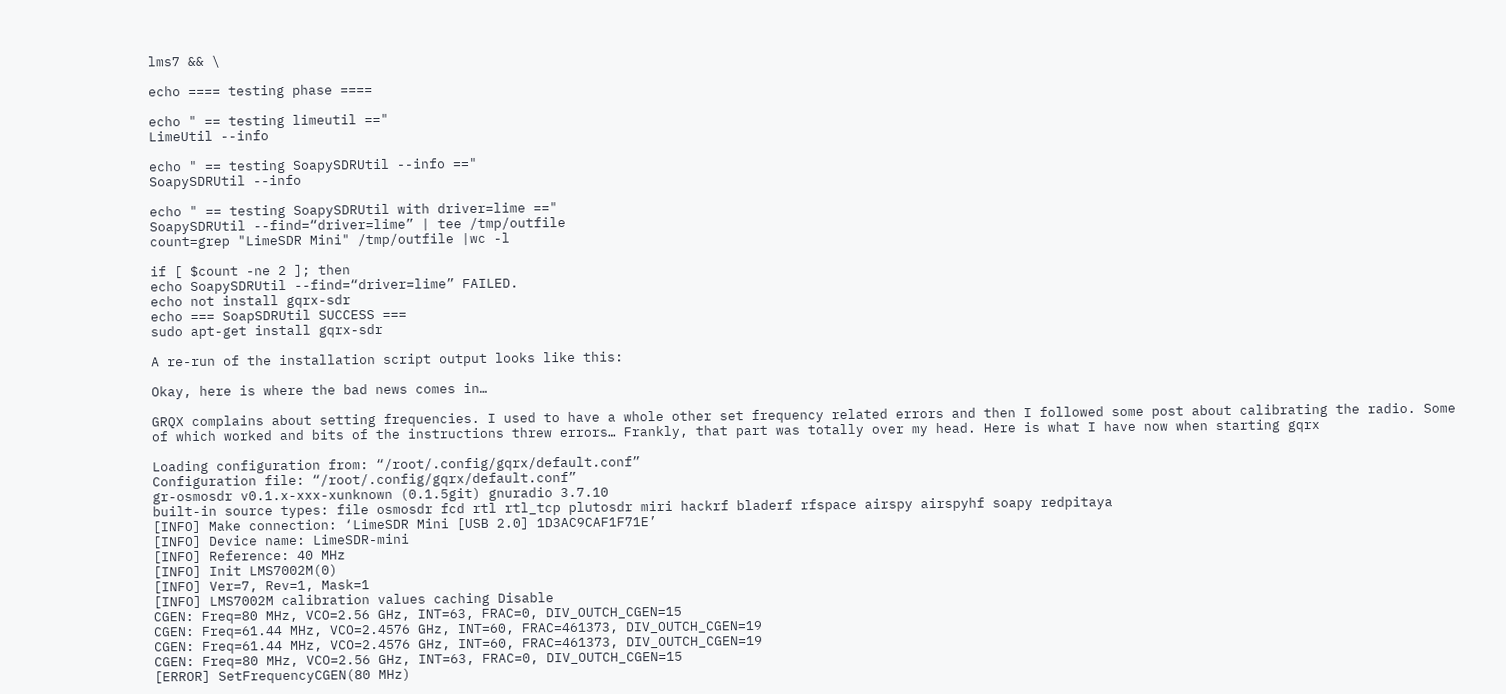lms7 && \

echo ==== testing phase ====

echo " == testing limeutil =="
LimeUtil --info

echo " == testing SoapySDRUtil --info =="
SoapySDRUtil --info

echo " == testing SoapySDRUtil with driver=lime =="
SoapySDRUtil --find=“driver=lime” | tee /tmp/outfile
count=grep "LimeSDR Mini" /tmp/outfile |wc -l

if [ $count -ne 2 ]; then
echo SoapySDRUtil --find=“driver=lime” FAILED.
echo not install gqrx-sdr
echo === SoapSDRUtil SUCCESS ===
sudo apt-get install gqrx-sdr

A re-run of the installation script output looks like this:

Okay, here is where the bad news comes in…

GRQX complains about setting frequencies. I used to have a whole other set frequency related errors and then I followed some post about calibrating the radio. Some of which worked and bits of the instructions threw errors… Frankly, that part was totally over my head. Here is what I have now when starting gqrx

Loading configuration from: “/root/.config/gqrx/default.conf”
Configuration file: “/root/.config/gqrx/default.conf”
gr-osmosdr v0.1.x-xxx-xunknown (0.1.5git) gnuradio 3.7.10
built-in source types: file osmosdr fcd rtl rtl_tcp plutosdr miri hackrf bladerf rfspace airspy airspyhf soapy redpitaya
[INFO] Make connection: ‘LimeSDR Mini [USB 2.0] 1D3AC9CAF1F71E’
[INFO] Device name: LimeSDR-mini
[INFO] Reference: 40 MHz
[INFO] Init LMS7002M(0)
[INFO] Ver=7, Rev=1, Mask=1
[INFO] LMS7002M calibration values caching Disable
CGEN: Freq=80 MHz, VCO=2.56 GHz, INT=63, FRAC=0, DIV_OUTCH_CGEN=15
CGEN: Freq=61.44 MHz, VCO=2.4576 GHz, INT=60, FRAC=461373, DIV_OUTCH_CGEN=19
CGEN: Freq=61.44 MHz, VCO=2.4576 GHz, INT=60, FRAC=461373, DIV_OUTCH_CGEN=19
CGEN: Freq=80 MHz, VCO=2.56 GHz, INT=63, FRAC=0, DIV_OUTCH_CGEN=15
[ERROR] SetFrequencyCGEN(80 MHz)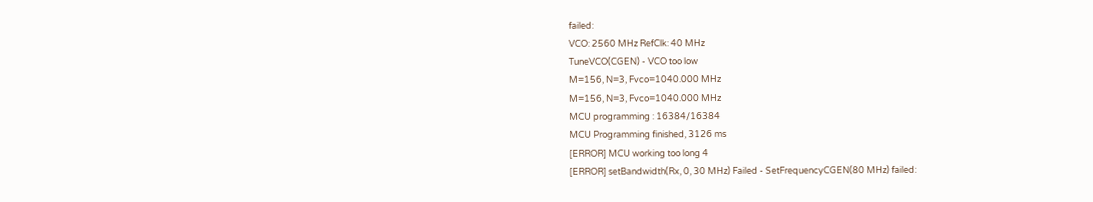failed:
VCO: 2560 MHz RefClk: 40 MHz
TuneVCO(CGEN) - VCO too low
M=156, N=3, Fvco=1040.000 MHz
M=156, N=3, Fvco=1040.000 MHz
MCU programming : 16384/16384
MCU Programming finished, 3126 ms
[ERROR] MCU working too long 4
[ERROR] setBandwidth(Rx, 0, 30 MHz) Failed - SetFrequencyCGEN(80 MHz) failed: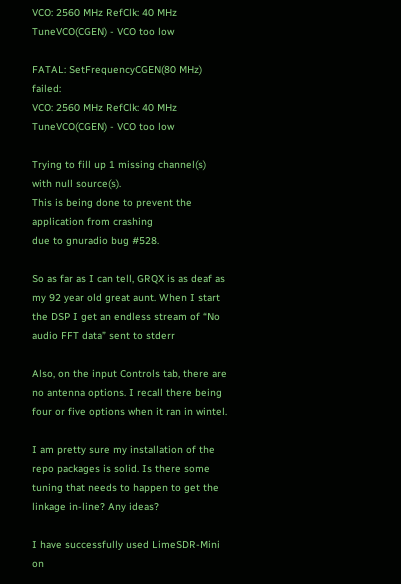VCO: 2560 MHz RefClk: 40 MHz
TuneVCO(CGEN) - VCO too low

FATAL: SetFrequencyCGEN(80 MHz) failed:
VCO: 2560 MHz RefClk: 40 MHz
TuneVCO(CGEN) - VCO too low

Trying to fill up 1 missing channel(s) with null source(s).
This is being done to prevent the application from crashing
due to gnuradio bug #528.

So as far as I can tell, GRQX is as deaf as my 92 year old great aunt. When I start the DSP I get an endless stream of “No audio FFT data” sent to stderr

Also, on the input Controls tab, there are no antenna options. I recall there being four or five options when it ran in wintel.

I am pretty sure my installation of the repo packages is solid. Is there some tuning that needs to happen to get the linkage in-line? Any ideas?

I have successfully used LimeSDR-Mini on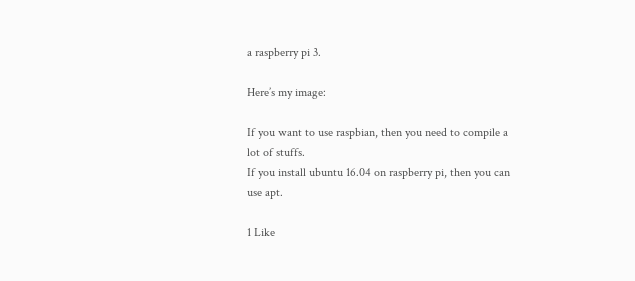a raspberry pi 3.

Here’s my image:

If you want to use raspbian, then you need to compile a lot of stuffs.
If you install ubuntu 16.04 on raspberry pi, then you can use apt.

1 Like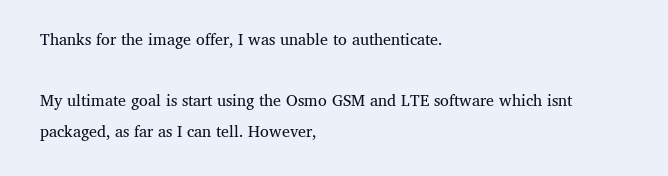Thanks for the image offer, I was unable to authenticate.

My ultimate goal is start using the Osmo GSM and LTE software which isnt packaged, as far as I can tell. However,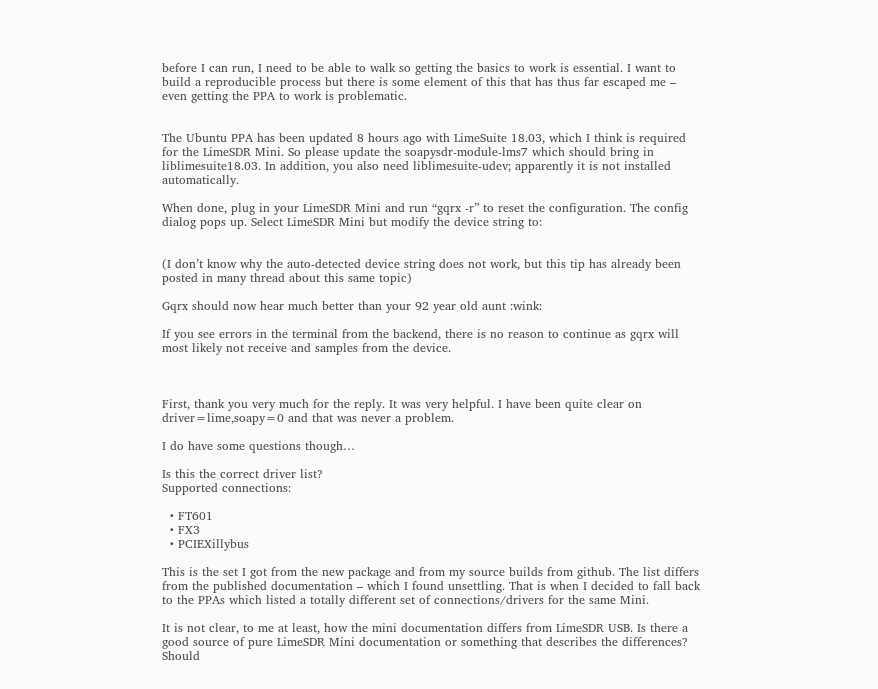before I can run, I need to be able to walk so getting the basics to work is essential. I want to build a reproducible process but there is some element of this that has thus far escaped me – even getting the PPA to work is problematic.


The Ubuntu PPA has been updated 8 hours ago with LimeSuite 18.03, which I think is required for the LimeSDR Mini. So please update the soapysdr-module-lms7 which should bring in liblimesuite18.03. In addition, you also need liblimesuite-udev; apparently it is not installed automatically.

When done, plug in your LimeSDR Mini and run “gqrx -r” to reset the configuration. The config dialog pops up. Select LimeSDR Mini but modify the device string to:


(I don’t know why the auto-detected device string does not work, but this tip has already been posted in many thread about this same topic)

Gqrx should now hear much better than your 92 year old aunt :wink:

If you see errors in the terminal from the backend, there is no reason to continue as gqrx will most likely not receive and samples from the device.



First, thank you very much for the reply. It was very helpful. I have been quite clear on driver=lime,soapy=0 and that was never a problem.

I do have some questions though…

Is this the correct driver list?
Supported connections:

  • FT601
  • FX3
  • PCIEXillybus

This is the set I got from the new package and from my source builds from github. The list differs from the published documentation – which I found unsettling. That is when I decided to fall back to the PPAs which listed a totally different set of connections/drivers for the same Mini.

It is not clear, to me at least, how the mini documentation differs from LimeSDR USB. Is there a good source of pure LimeSDR Mini documentation or something that describes the differences? Should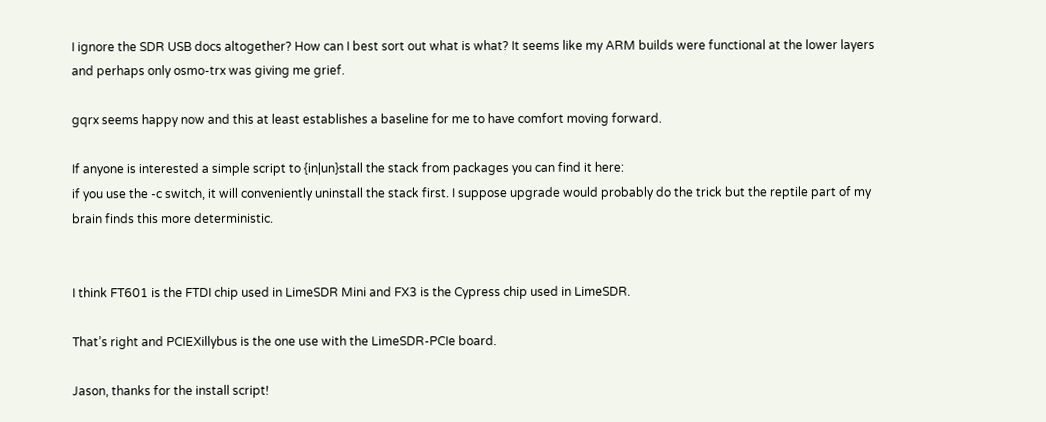I ignore the SDR USB docs altogether? How can I best sort out what is what? It seems like my ARM builds were functional at the lower layers and perhaps only osmo-trx was giving me grief.

gqrx seems happy now and this at least establishes a baseline for me to have comfort moving forward.

If anyone is interested a simple script to {in|un}stall the stack from packages you can find it here:
if you use the -c switch, it will conveniently uninstall the stack first. I suppose upgrade would probably do the trick but the reptile part of my brain finds this more deterministic.


I think FT601 is the FTDI chip used in LimeSDR Mini and FX3 is the Cypress chip used in LimeSDR.

That’s right and PCIEXillybus is the one use with the LimeSDR-PCIe board.

Jason, thanks for the install script!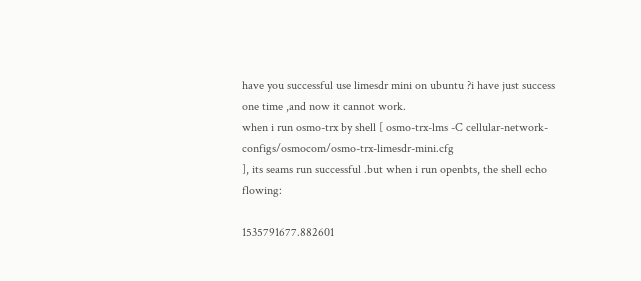have you successful use limesdr mini on ubuntu ?i have just success one time ,and now it cannot work.
when i run osmo-trx by shell [ osmo-trx-lms -C cellular-network-configs/osmocom/osmo-trx-limesdr-mini.cfg
], its seams run successful .but when i run openbts, the shell echo flowing:

1535791677.882601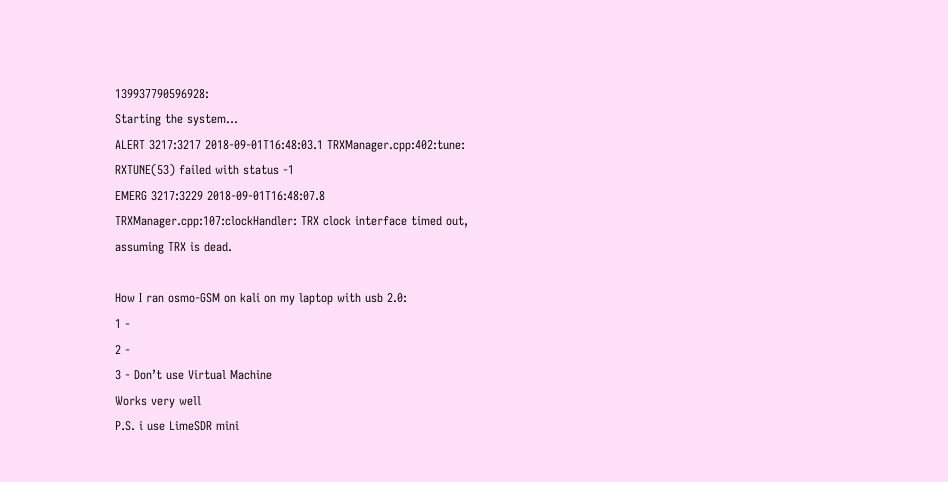139937790596928:
Starting the system…
ALERT 3217:3217 2018-09-01T16:48:03.1 TRXManager.cpp:402:tune: RXTUNE(53) failed with status -1
EMERG 3217:3229 2018-09-01T16:48:07.8 TRXManager.cpp:107:clockHandler: TRX clock interface timed out, assuming TRX is dead.

How I ran osmo-GSM on kali on my laptop with usb 2.0:
1 -
2 -
3 - Don’t use Virtual Machine
Works very well
P.S. i use LimeSDR mini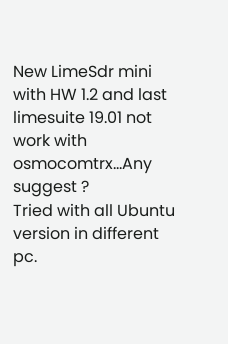New LimeSdr mini with HW 1.2 and last limesuite 19.01 not work with osmocomtrx…Any suggest ?
Tried with all Ubuntu version in different pc.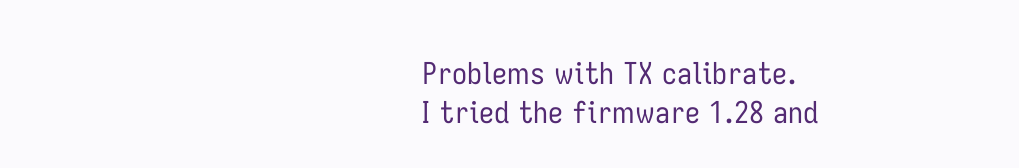Problems with TX calibrate.
I tried the firmware 1.28 and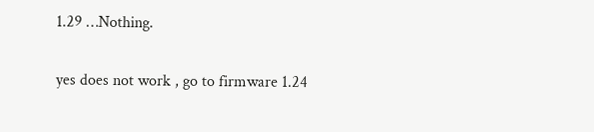1.29 …Nothing.

yes does not work , go to firmware 1.24